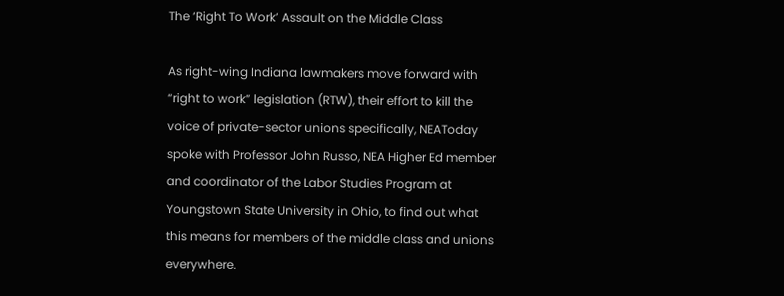The ‘Right To Work’ Assault on the Middle Class

As right-wing Indiana lawmakers move forward with “right to work” legislation (RTW), their effort to kill the voice of private-sector unions specifically, NEAToday spoke with Professor John Russo, NEA Higher Ed member and coordinator of the Labor Studies Program at Youngstown State University in Ohio, to find out what this means for members of the middle class and unions everywhere.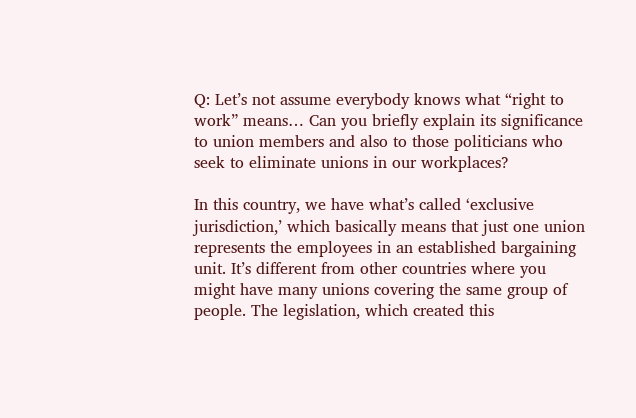Q: Let’s not assume everybody knows what “right to work” means… Can you briefly explain its significance to union members and also to those politicians who seek to eliminate unions in our workplaces?

In this country, we have what’s called ‘exclusive jurisdiction,’ which basically means that just one union represents the employees in an established bargaining unit. It’s different from other countries where you might have many unions covering the same group of people. The legislation, which created this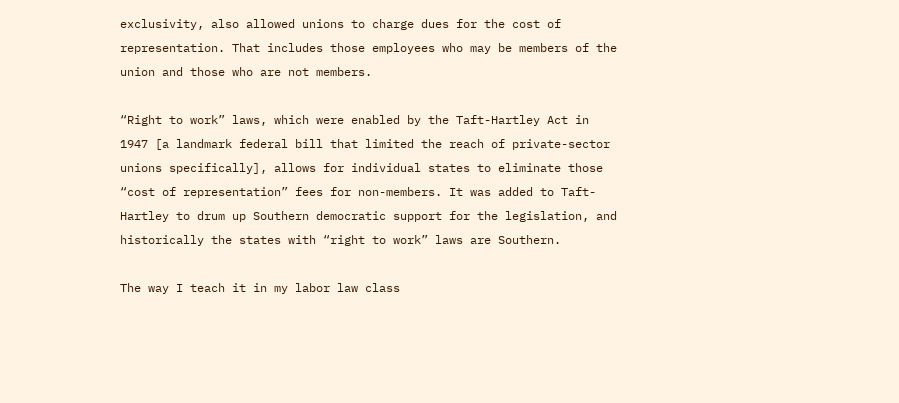exclusivity, also allowed unions to charge dues for the cost of representation. That includes those employees who may be members of the union and those who are not members.

“Right to work” laws, which were enabled by the Taft-Hartley Act in 1947 [a landmark federal bill that limited the reach of private-sector unions specifically], allows for individual states to eliminate those “cost of representation” fees for non-members. It was added to Taft-Hartley to drum up Southern democratic support for the legislation, and historically the states with “right to work” laws are Southern.

The way I teach it in my labor law class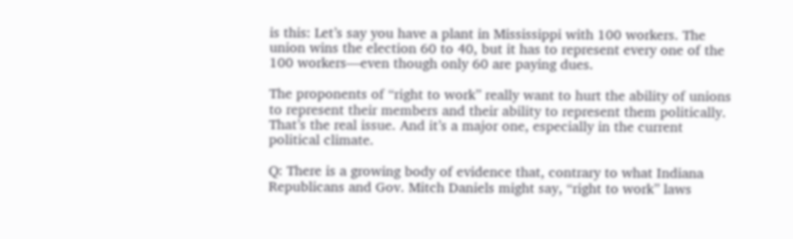is this: Let’s say you have a plant in Mississippi with 100 workers. The union wins the election 60 to 40, but it has to represent every one of the 100 workers—even though only 60 are paying dues.

The proponents of “right to work” really want to hurt the ability of unions to represent their members and their ability to represent them politically. That’s the real issue. And it’s a major one, especially in the current political climate.

Q: There is a growing body of evidence that, contrary to what Indiana Republicans and Gov. Mitch Daniels might say, “right to work” laws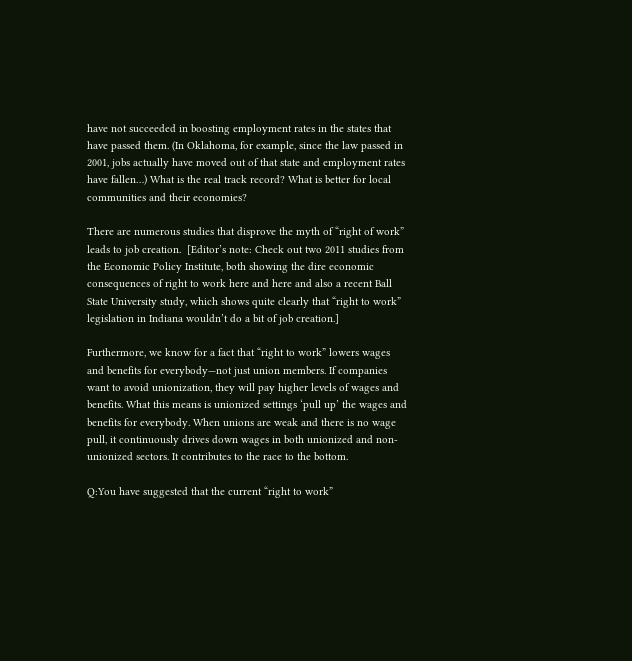have not succeeded in boosting employment rates in the states that have passed them. (In Oklahoma, for example, since the law passed in 2001, jobs actually have moved out of that state and employment rates have fallen…) What is the real track record? What is better for local communities and their economies?

There are numerous studies that disprove the myth of “right of work” leads to job creation.  [Editor’s note: Check out two 2011 studies from the Economic Policy Institute, both showing the dire economic consequences of right to work here and here and also a recent Ball State University study, which shows quite clearly that “right to work” legislation in Indiana wouldn’t do a bit of job creation.]

Furthermore, we know for a fact that “right to work” lowers wages and benefits for everybody—not just union members. If companies want to avoid unionization, they will pay higher levels of wages and benefits. What this means is unionized settings ‘pull up’ the wages and benefits for everybody. When unions are weak and there is no wage pull, it continuously drives down wages in both unionized and non-unionized sectors. It contributes to the race to the bottom.

Q:You have suggested that the current “right to work”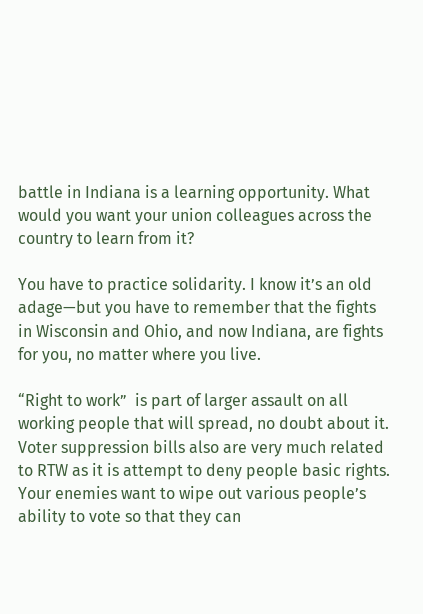battle in Indiana is a learning opportunity. What would you want your union colleagues across the country to learn from it?

You have to practice solidarity. I know it’s an old adage—but you have to remember that the fights in Wisconsin and Ohio, and now Indiana, are fights for you, no matter where you live.

“Right to work”  is part of larger assault on all working people that will spread, no doubt about it. Voter suppression bills also are very much related to RTW as it is attempt to deny people basic rights. Your enemies want to wipe out various people’s ability to vote so that they can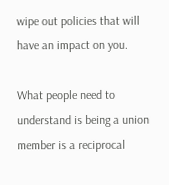wipe out policies that will have an impact on you.

What people need to understand is being a union member is a reciprocal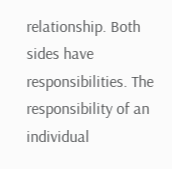relationship. Both sides have responsibilities. The responsibility of an individual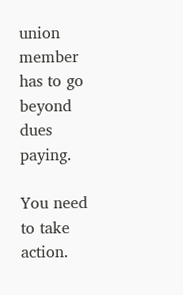union member has to go beyond dues paying.

You need to take action.